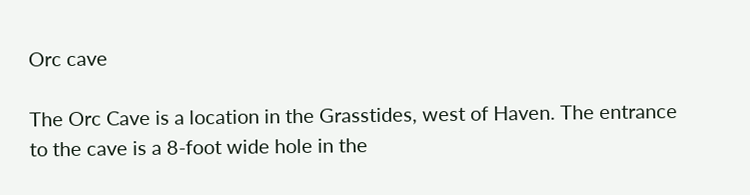Orc cave

The Orc Cave is a location in the Grasstides, west of Haven. The entrance to the cave is a 8-foot wide hole in the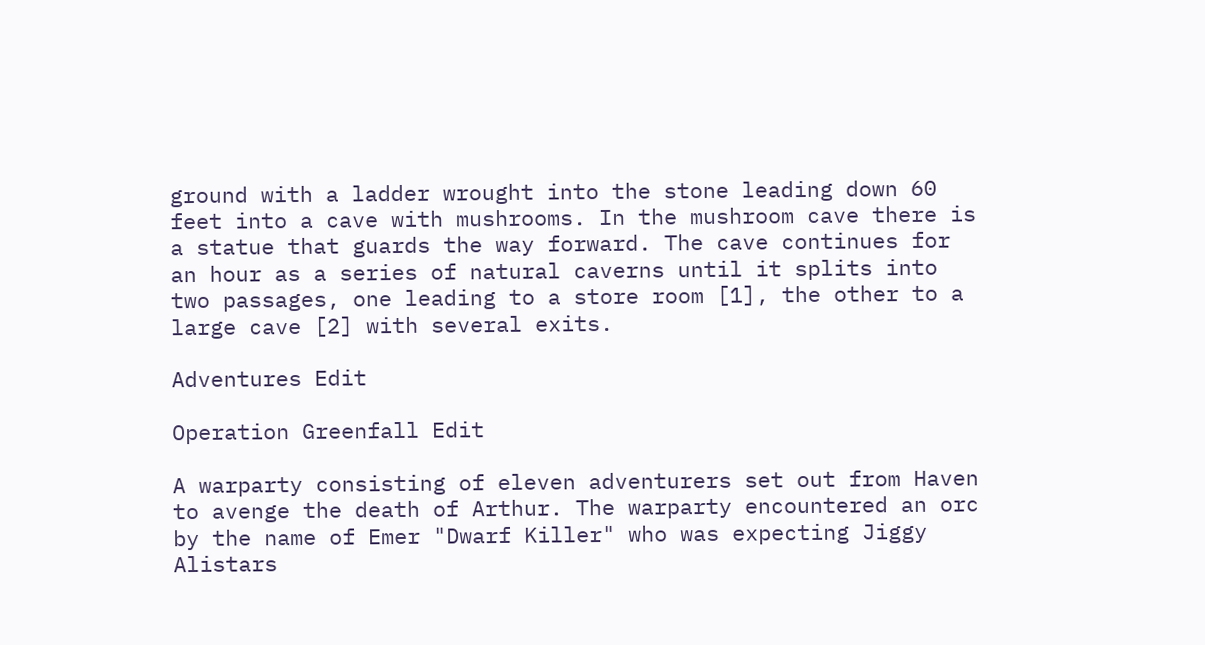ground with a ladder wrought into the stone leading down 60 feet into a cave with mushrooms. In the mushroom cave there is a statue that guards the way forward. The cave continues for an hour as a series of natural caverns until it splits into two passages, one leading to a store room [1], the other to a large cave [2] with several exits.

Adventures Edit

Operation Greenfall Edit

A warparty consisting of eleven adventurers set out from Haven to avenge the death of Arthur. The warparty encountered an orc by the name of Emer "Dwarf Killer" who was expecting Jiggy Alistars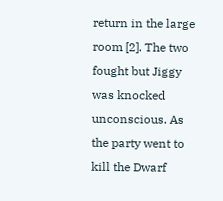return in the large room [2]. The two fought but Jiggy was knocked unconscious. As the party went to kill the Dwarf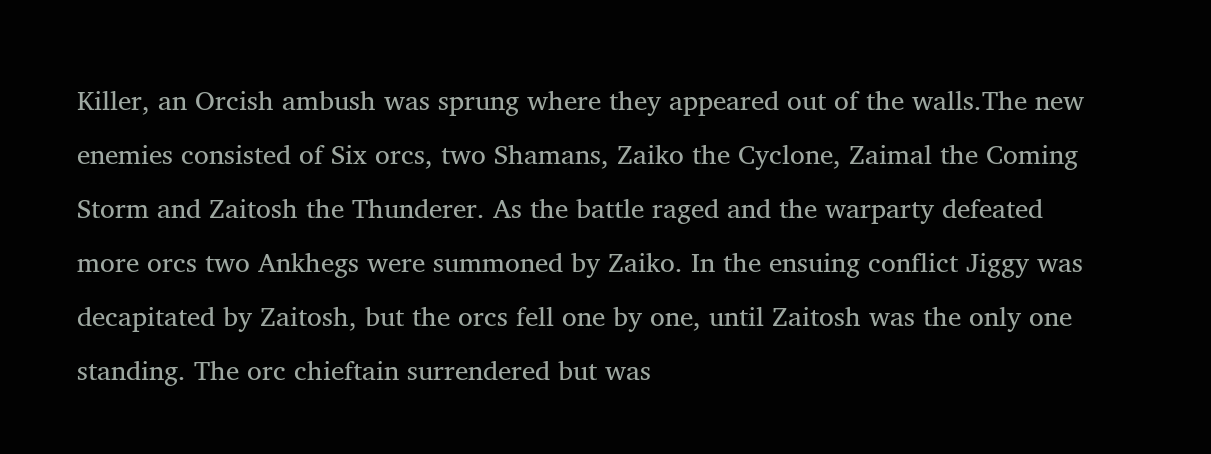Killer, an Orcish ambush was sprung where they appeared out of the walls.The new enemies consisted of Six orcs, two Shamans, Zaiko the Cyclone, Zaimal the Coming Storm and Zaitosh the Thunderer. As the battle raged and the warparty defeated more orcs two Ankhegs were summoned by Zaiko. In the ensuing conflict Jiggy was decapitated by Zaitosh, but the orcs fell one by one, until Zaitosh was the only one standing. The orc chieftain surrendered but was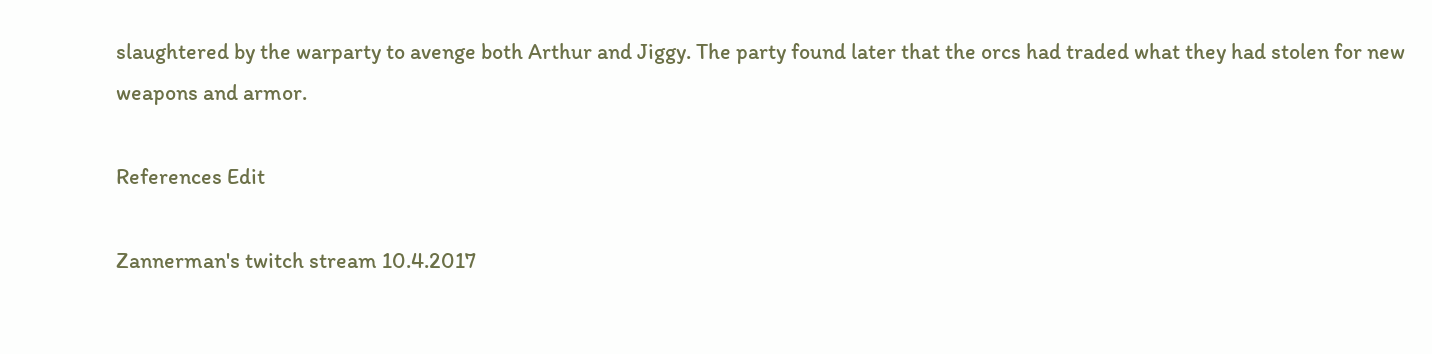slaughtered by the warparty to avenge both Arthur and Jiggy. The party found later that the orcs had traded what they had stolen for new weapons and armor.

References Edit

Zannerman's twitch stream 10.4.2017